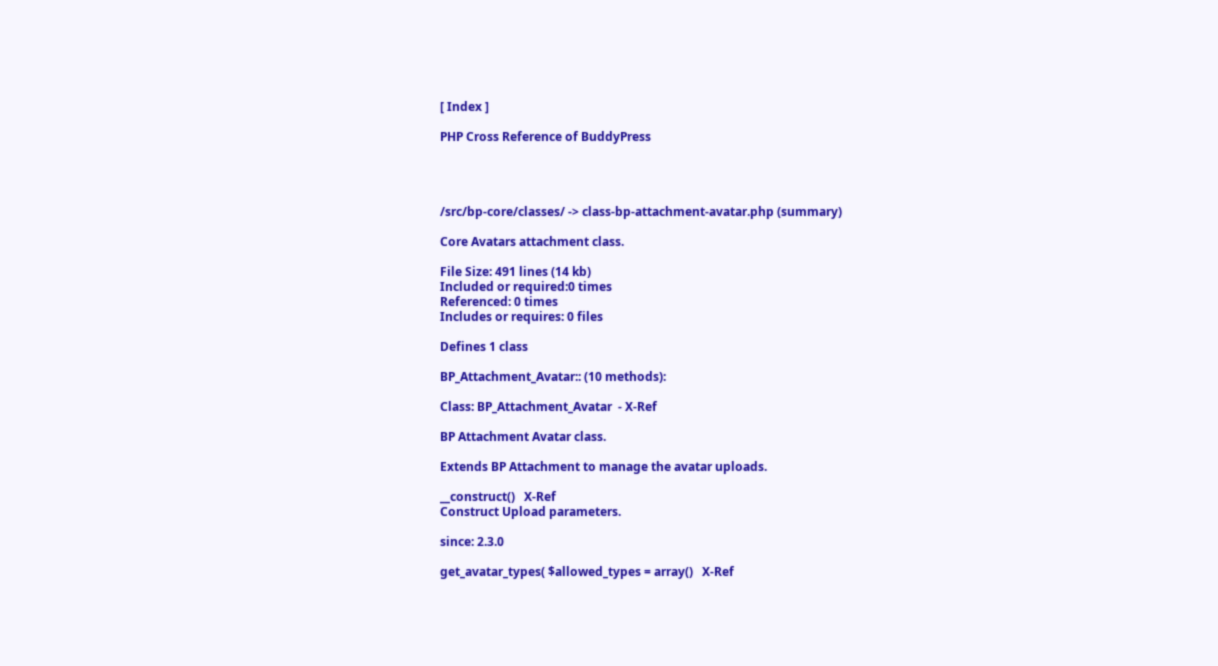[ Index ]

PHP Cross Reference of BuddyPress




/src/bp-core/classes/ -> class-bp-attachment-avatar.php (summary)

Core Avatars attachment class.

File Size: 491 lines (14 kb)
Included or required:0 times
Referenced: 0 times
Includes or requires: 0 files

Defines 1 class

BP_Attachment_Avatar:: (10 methods):

Class: BP_Attachment_Avatar  - X-Ref

BP Attachment Avatar class.

Extends BP Attachment to manage the avatar uploads.

__construct()   X-Ref
Construct Upload parameters.

since: 2.3.0

get_avatar_types( $allowed_types = array()   X-Ref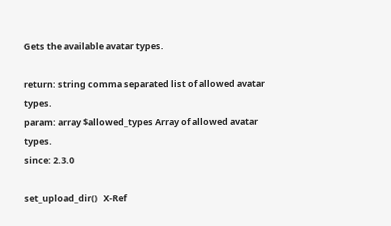Gets the available avatar types.

return: string comma separated list of allowed avatar types.
param: array $allowed_types Array of allowed avatar types.
since: 2.3.0

set_upload_dir()   X-Ref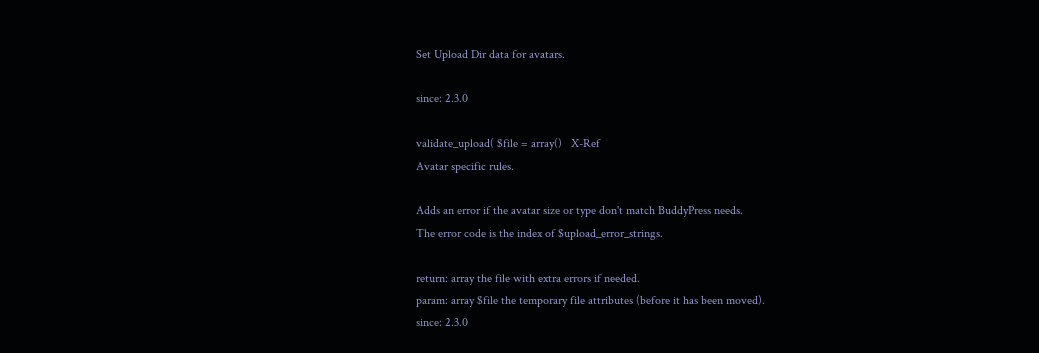Set Upload Dir data for avatars.

since: 2.3.0

validate_upload( $file = array()   X-Ref
Avatar specific rules.

Adds an error if the avatar size or type don't match BuddyPress needs.
The error code is the index of $upload_error_strings.

return: array the file with extra errors if needed.
param: array $file the temporary file attributes (before it has been moved).
since: 2.3.0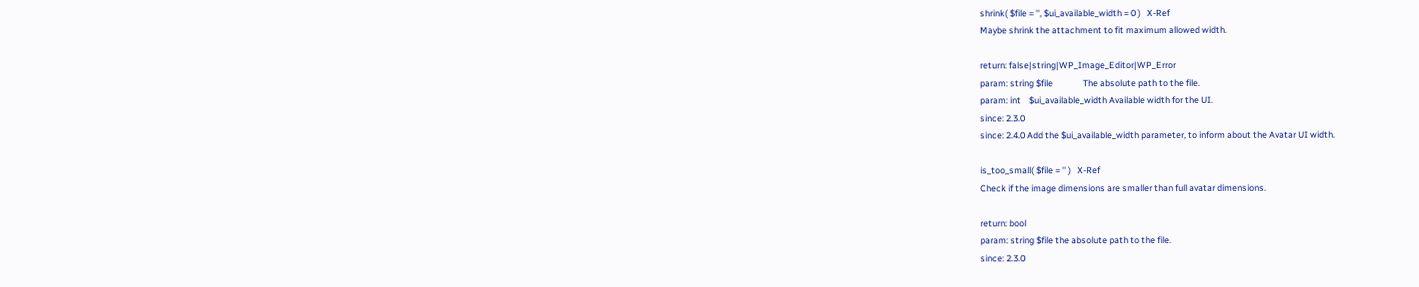shrink( $file = '', $ui_available_width = 0 )   X-Ref
Maybe shrink the attachment to fit maximum allowed width.

return: false|string|WP_Image_Editor|WP_Error
param: string $file               The absolute path to the file.
param: int    $ui_available_width Available width for the UI.
since: 2.3.0
since: 2.4.0 Add the $ui_available_width parameter, to inform about the Avatar UI width.

is_too_small( $file = '' )   X-Ref
Check if the image dimensions are smaller than full avatar dimensions.

return: bool
param: string $file the absolute path to the file.
since: 2.3.0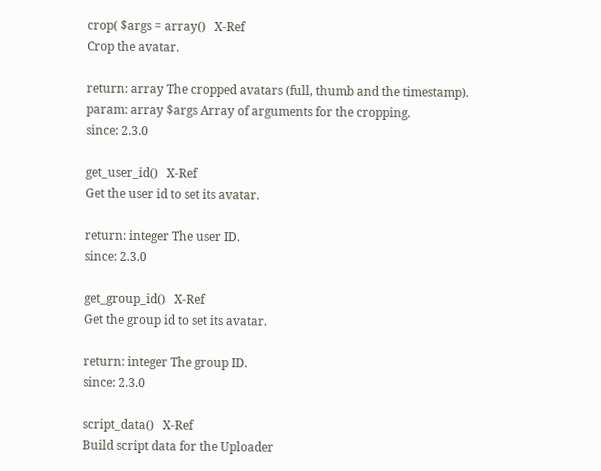crop( $args = array()   X-Ref
Crop the avatar.

return: array The cropped avatars (full, thumb and the timestamp).
param: array $args Array of arguments for the cropping.
since: 2.3.0

get_user_id()   X-Ref
Get the user id to set its avatar.

return: integer The user ID.
since: 2.3.0

get_group_id()   X-Ref
Get the group id to set its avatar.

return: integer The group ID.
since: 2.3.0

script_data()   X-Ref
Build script data for the Uploader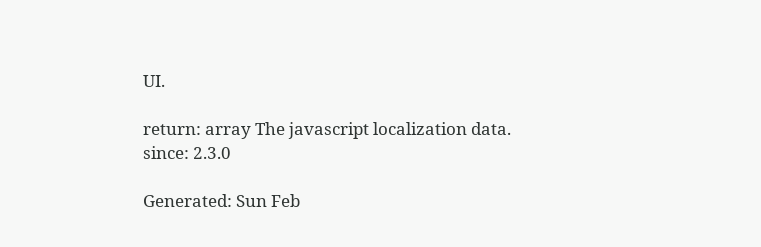UI.

return: array The javascript localization data.
since: 2.3.0

Generated: Sun Feb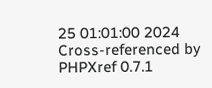25 01:01:00 2024 Cross-referenced by PHPXref 0.7.1